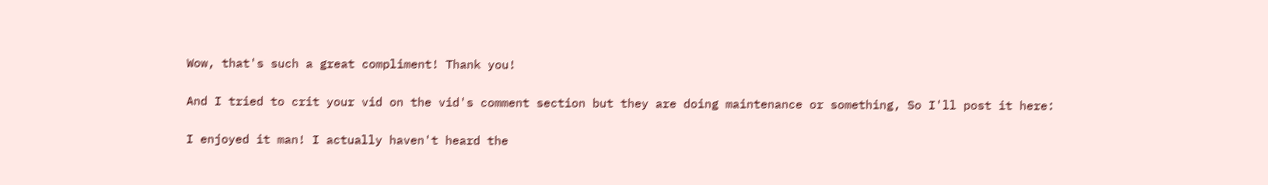Wow, that's such a great compliment! Thank you!

And I tried to crit your vid on the vid's comment section but they are doing maintenance or something, So I'll post it here:

I enjoyed it man! I actually haven't heard the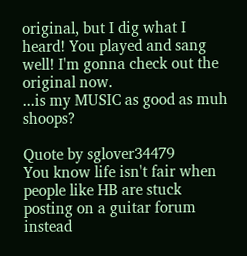original, but I dig what I heard! You played and sang well! I'm gonna check out the original now.
...is my MUSIC as good as muh shoops?

Quote by sglover34479
You know life isn't fair when people like HB are stuck posting on a guitar forum instead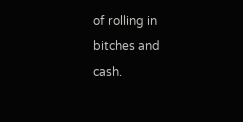of rolling in bitches and cash.